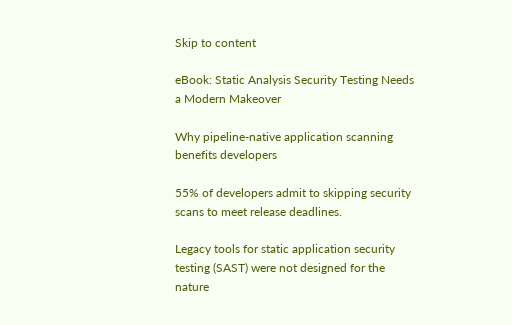Skip to content

eBook: Static Analysis Security Testing Needs a Modern Makeover

Why pipeline-native application scanning benefits developers

55% of developers admit to skipping security scans to meet release deadlines.

Legacy tools for static application security testing (SAST) were not designed for the nature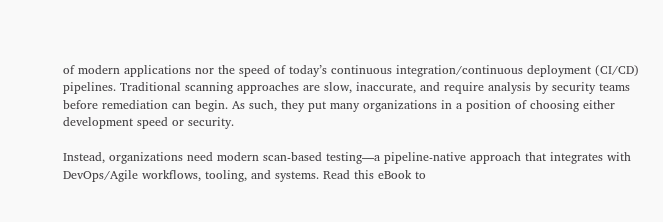of modern applications nor the speed of today’s continuous integration/continuous deployment (CI/CD) pipelines. Traditional scanning approaches are slow, inaccurate, and require analysis by security teams before remediation can begin. As such, they put many organizations in a position of choosing either development speed or security.

Instead, organizations need modern scan-based testing—a pipeline-native approach that integrates with DevOps/Agile workflows, tooling, and systems. Read this eBook to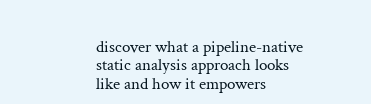discover what a pipeline-native static analysis approach looks like and how it empowers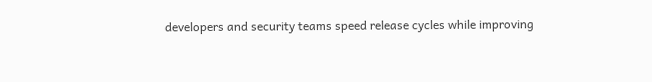developers and security teams speed release cycles while improving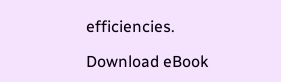efficiencies.

Download eBook